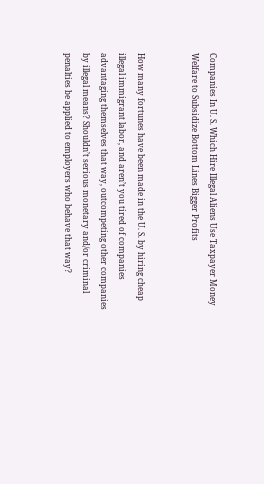Companies In U. S. Which Hire Illegal Aliens Use Taxpayer Money Welfare to Subsidize Bottom Lines Bigger Profits


How many fortunes have been made in the U. S. by hiring cheap illegal immigrant labor, and aren’t you tired of companies advantaging themselves that way, outcompeting other companies by illegal means? Shouldn’t serious monetary and/or criminal penalties be applied to employers who behave that way?